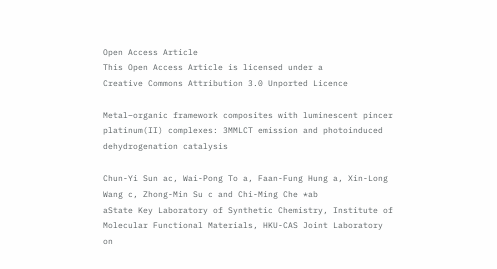Open Access Article
This Open Access Article is licensed under a
Creative Commons Attribution 3.0 Unported Licence

Metal–organic framework composites with luminescent pincer platinum(II) complexes: 3MMLCT emission and photoinduced dehydrogenation catalysis

Chun-Yi Sun ac, Wai-Pong To a, Faan-Fung Hung a, Xin-Long Wang c, Zhong-Min Su c and Chi-Ming Che *ab
aState Key Laboratory of Synthetic Chemistry, Institute of Molecular Functional Materials, HKU-CAS Joint Laboratory on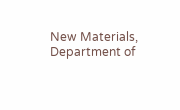New Materials, Department of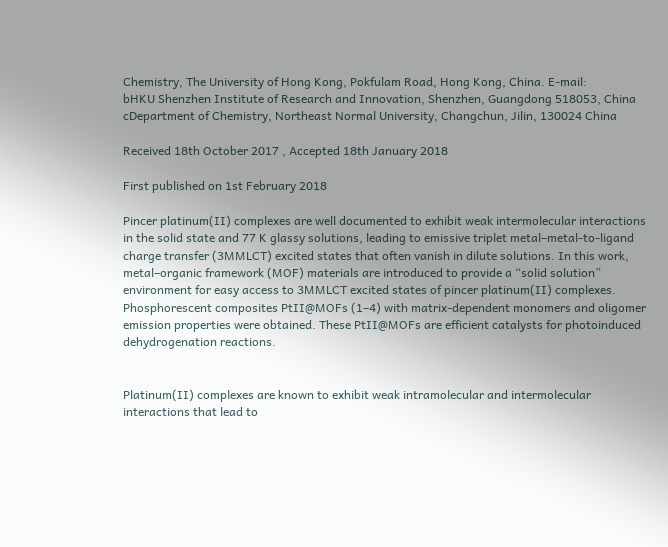Chemistry, The University of Hong Kong, Pokfulam Road, Hong Kong, China. E-mail:
bHKU Shenzhen Institute of Research and Innovation, Shenzhen, Guangdong 518053, China
cDepartment of Chemistry, Northeast Normal University, Changchun, Jilin, 130024 China

Received 18th October 2017 , Accepted 18th January 2018

First published on 1st February 2018

Pincer platinum(II) complexes are well documented to exhibit weak intermolecular interactions in the solid state and 77 K glassy solutions, leading to emissive triplet metal–metal-to-ligand charge transfer (3MMLCT) excited states that often vanish in dilute solutions. In this work, metal–organic framework (MOF) materials are introduced to provide a “solid solution” environment for easy access to 3MMLCT excited states of pincer platinum(II) complexes. Phosphorescent composites PtII@MOFs (1–4) with matrix-dependent monomers and oligomer emission properties were obtained. These PtII@MOFs are efficient catalysts for photoinduced dehydrogenation reactions.


Platinum(II) complexes are known to exhibit weak intramolecular and intermolecular interactions that lead to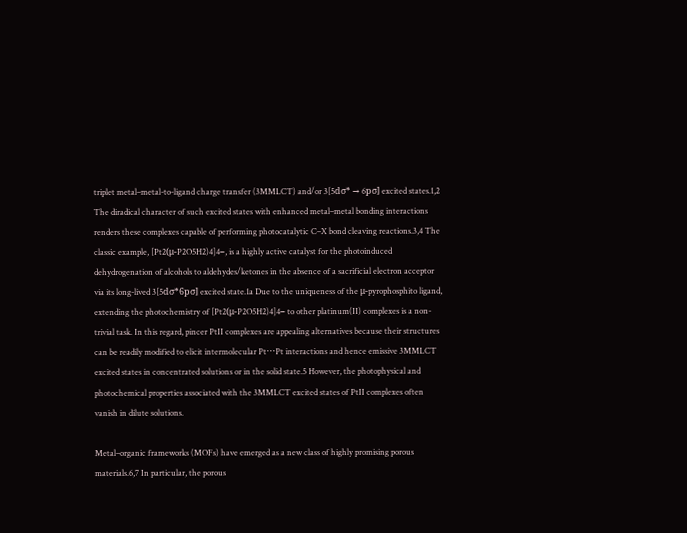triplet metal–metal-to-ligand charge transfer (3MMLCT) and/or 3[5dσ* → 6pσ] excited states.1,2 The diradical character of such excited states with enhanced metal–metal bonding interactions renders these complexes capable of performing photocatalytic C–X bond cleaving reactions.3,4 The classic example, [Pt2(μ-P2O5H2)4]4−, is a highly active catalyst for the photoinduced dehydrogenation of alcohols to aldehydes/ketones in the absence of a sacrificial electron acceptor via its long-lived 3[5dσ*6pσ] excited state.1a Due to the uniqueness of the μ-pyrophosphito ligand, extending the photochemistry of [Pt2(μ-P2O5H2)4]4− to other platinum(II) complexes is a non-trivial task. In this regard, pincer PtII complexes are appealing alternatives because their structures can be readily modified to elicit intermolecular Pt⋯Pt interactions and hence emissive 3MMLCT excited states in concentrated solutions or in the solid state.5 However, the photophysical and photochemical properties associated with the 3MMLCT excited states of PtII complexes often vanish in dilute solutions.

Metal–organic frameworks (MOFs) have emerged as a new class of highly promising porous materials.6,7 In particular, the porous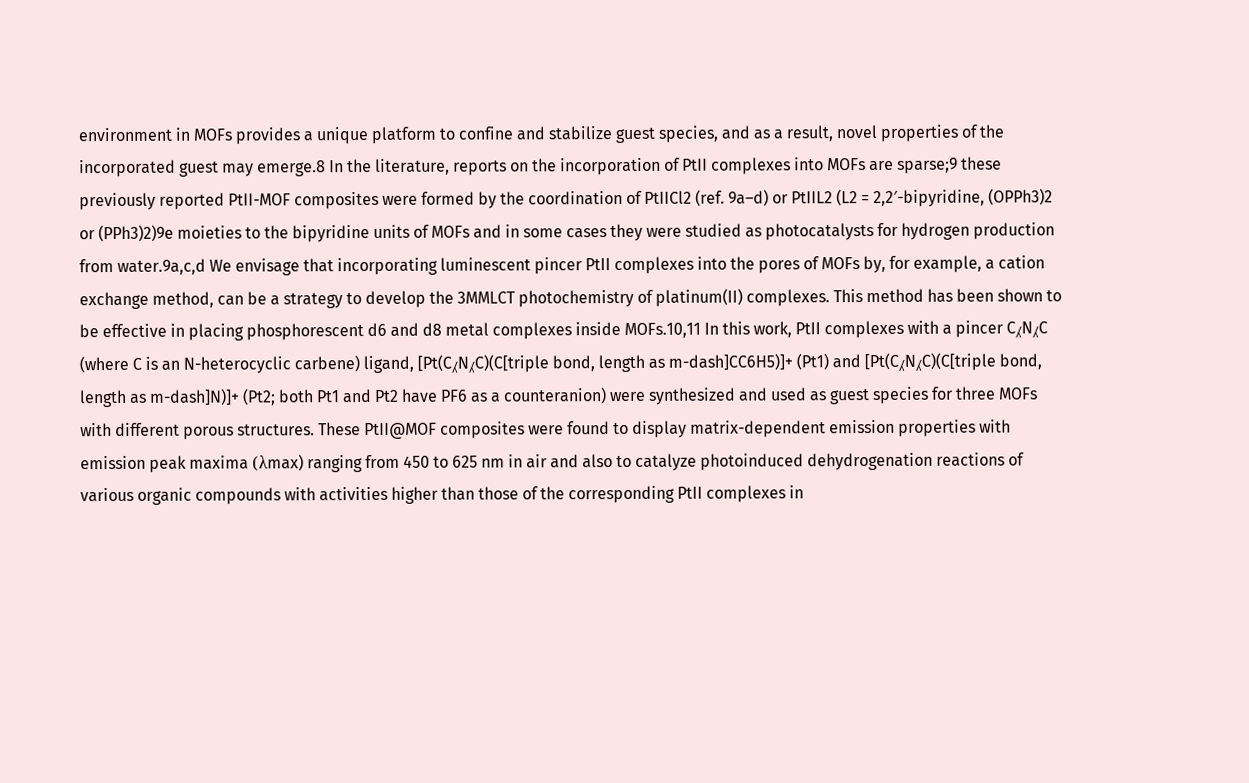environment in MOFs provides a unique platform to confine and stabilize guest species, and as a result, novel properties of the incorporated guest may emerge.8 In the literature, reports on the incorporation of PtII complexes into MOFs are sparse;9 these previously reported PtII-MOF composites were formed by the coordination of PtIICl2 (ref. 9a–d) or PtIIL2 (L2 = 2,2′-bipyridine, (OPPh3)2 or (PPh3)2)9e moieties to the bipyridine units of MOFs and in some cases they were studied as photocatalysts for hydrogen production from water.9a,c,d We envisage that incorporating luminescent pincer PtII complexes into the pores of MOFs by, for example, a cation exchange method, can be a strategy to develop the 3MMLCT photochemistry of platinum(II) complexes. This method has been shown to be effective in placing phosphorescent d6 and d8 metal complexes inside MOFs.10,11 In this work, PtII complexes with a pincer C⁁N⁁C (where C is an N-heterocyclic carbene) ligand, [Pt(C⁁N⁁C)(C[triple bond, length as m-dash]CC6H5)]+ (Pt1) and [Pt(C⁁N⁁C)(C[triple bond, length as m-dash]N)]+ (Pt2; both Pt1 and Pt2 have PF6 as a counteranion) were synthesized and used as guest species for three MOFs with different porous structures. These PtII@MOF composites were found to display matrix-dependent emission properties with emission peak maxima (λmax) ranging from 450 to 625 nm in air and also to catalyze photoinduced dehydrogenation reactions of various organic compounds with activities higher than those of the corresponding PtII complexes in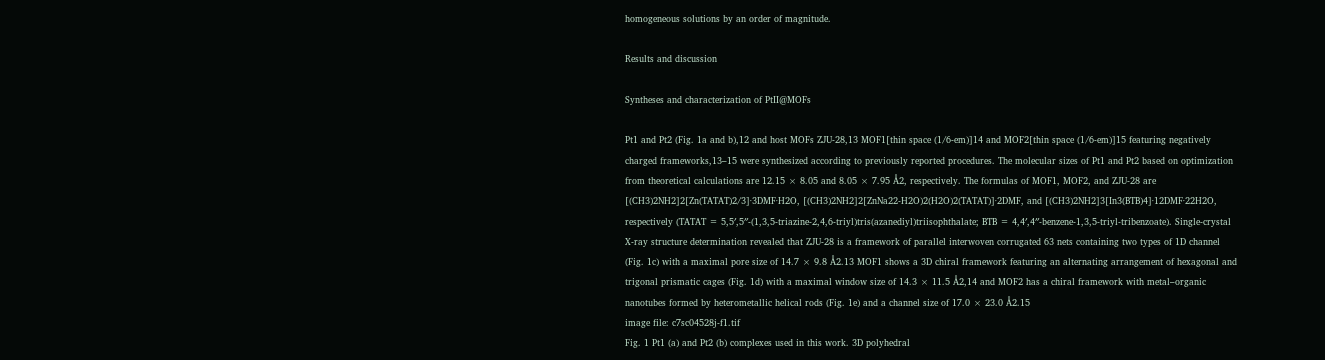homogeneous solutions by an order of magnitude.

Results and discussion

Syntheses and characterization of PtII@MOFs

Pt1 and Pt2 (Fig. 1a and b),12 and host MOFs ZJU-28,13 MOF1[thin space (1/6-em)]14 and MOF2[thin space (1/6-em)]15 featuring negatively charged frameworks,13–15 were synthesized according to previously reported procedures. The molecular sizes of Pt1 and Pt2 based on optimization from theoretical calculations are 12.15 × 8.05 and 8.05 × 7.95 Å2, respectively. The formulas of MOF1, MOF2, and ZJU-28 are [(CH3)2NH2]2[Zn(TATAT)2/3]·3DMF·H2O, [(CH3)2NH2]2[ZnNa22-H2O)2(H2O)2(TATAT)]·2DMF, and [(CH3)2NH2]3[In3(BTB)4]·12DMF·22H2O, respectively (TATAT = 5,5′,5′′-(1,3,5-triazine-2,4,6-triyl)tris(azanediyl)triisophthalate; BTB = 4,4′,4′′-benzene-1,3,5-triyl-tribenzoate). Single-crystal X-ray structure determination revealed that ZJU-28 is a framework of parallel interwoven corrugated 63 nets containing two types of 1D channel (Fig. 1c) with a maximal pore size of 14.7 × 9.8 Å2.13 MOF1 shows a 3D chiral framework featuring an alternating arrangement of hexagonal and trigonal prismatic cages (Fig. 1d) with a maximal window size of 14.3 × 11.5 Å2,14 and MOF2 has a chiral framework with metal–organic nanotubes formed by heterometallic helical rods (Fig. 1e) and a channel size of 17.0 × 23.0 Å2.15
image file: c7sc04528j-f1.tif
Fig. 1 Pt1 (a) and Pt2 (b) complexes used in this work. 3D polyhedral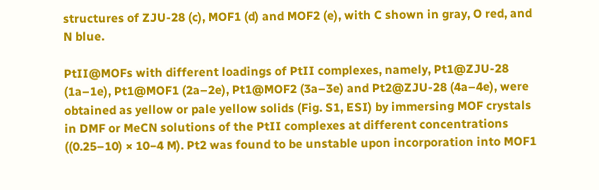structures of ZJU-28 (c), MOF1 (d) and MOF2 (e), with C shown in gray, O red, and N blue.

PtII@MOFs with different loadings of PtII complexes, namely, Pt1@ZJU-28 (1a–1e), Pt1@MOF1 (2a–2e), Pt1@MOF2 (3a–3e) and Pt2@ZJU-28 (4a–4e), were obtained as yellow or pale yellow solids (Fig. S1, ESI) by immersing MOF crystals in DMF or MeCN solutions of the PtII complexes at different concentrations ((0.25–10) × 10−4 M). Pt2 was found to be unstable upon incorporation into MOF1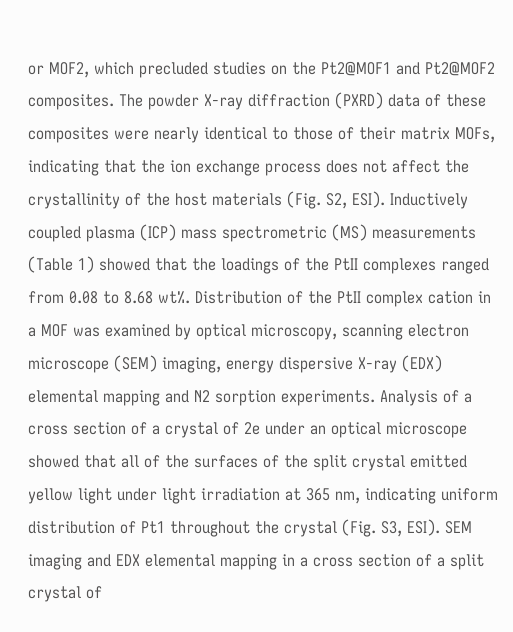or MOF2, which precluded studies on the Pt2@MOF1 and Pt2@MOF2 composites. The powder X-ray diffraction (PXRD) data of these composites were nearly identical to those of their matrix MOFs, indicating that the ion exchange process does not affect the crystallinity of the host materials (Fig. S2, ESI). Inductively coupled plasma (ICP) mass spectrometric (MS) measurements (Table 1) showed that the loadings of the PtII complexes ranged from 0.08 to 8.68 wt%. Distribution of the PtII complex cation in a MOF was examined by optical microscopy, scanning electron microscope (SEM) imaging, energy dispersive X-ray (EDX) elemental mapping and N2 sorption experiments. Analysis of a cross section of a crystal of 2e under an optical microscope showed that all of the surfaces of the split crystal emitted yellow light under light irradiation at 365 nm, indicating uniform distribution of Pt1 throughout the crystal (Fig. S3, ESI). SEM imaging and EDX elemental mapping in a cross section of a split crystal of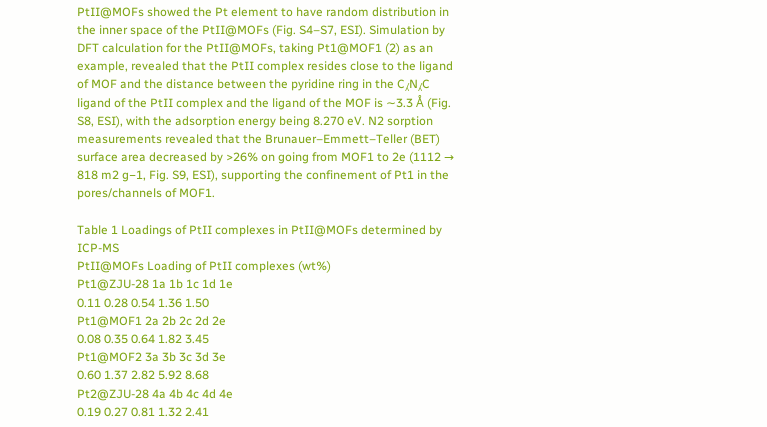PtII@MOFs showed the Pt element to have random distribution in the inner space of the PtII@MOFs (Fig. S4–S7, ESI). Simulation by DFT calculation for the PtII@MOFs, taking Pt1@MOF1 (2) as an example, revealed that the PtII complex resides close to the ligand of MOF and the distance between the pyridine ring in the C⁁N⁁C ligand of the PtII complex and the ligand of the MOF is ∼3.3 Å (Fig. S8, ESI), with the adsorption energy being 8.270 eV. N2 sorption measurements revealed that the Brunauer–Emmett–Teller (BET) surface area decreased by >26% on going from MOF1 to 2e (1112 → 818 m2 g−1, Fig. S9, ESI), supporting the confinement of Pt1 in the pores/channels of MOF1.

Table 1 Loadings of PtII complexes in PtII@MOFs determined by ICP-MS
PtII@MOFs Loading of PtII complexes (wt%)
Pt1@ZJU-28 1a 1b 1c 1d 1e
0.11 0.28 0.54 1.36 1.50
Pt1@MOF1 2a 2b 2c 2d 2e
0.08 0.35 0.64 1.82 3.45
Pt1@MOF2 3a 3b 3c 3d 3e
0.60 1.37 2.82 5.92 8.68
Pt2@ZJU-28 4a 4b 4c 4d 4e
0.19 0.27 0.81 1.32 2.41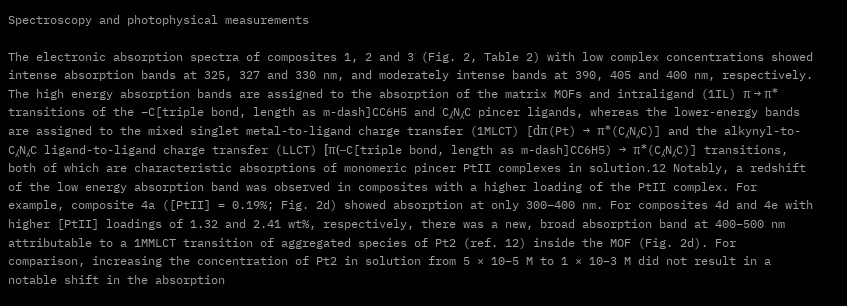Spectroscopy and photophysical measurements

The electronic absorption spectra of composites 1, 2 and 3 (Fig. 2, Table 2) with low complex concentrations showed intense absorption bands at 325, 327 and 330 nm, and moderately intense bands at 390, 405 and 400 nm, respectively. The high energy absorption bands are assigned to the absorption of the matrix MOFs and intraligand (1IL) π → π* transitions of the –C[triple bond, length as m-dash]CC6H5 and C⁁N⁁C pincer ligands, whereas the lower-energy bands are assigned to the mixed singlet metal-to-ligand charge transfer (1MLCT) [dπ(Pt) → π*(C⁁N⁁C)] and the alkynyl-to-C⁁N⁁C ligand-to-ligand charge transfer (LLCT) [π(–C[triple bond, length as m-dash]CC6H5) → π*(C⁁N⁁C)] transitions, both of which are characteristic absorptions of monomeric pincer PtII complexes in solution.12 Notably, a redshift of the low energy absorption band was observed in composites with a higher loading of the PtII complex. For example, composite 4a ([PtII] = 0.19%; Fig. 2d) showed absorption at only 300–400 nm. For composites 4d and 4e with higher [PtII] loadings of 1.32 and 2.41 wt%, respectively, there was a new, broad absorption band at 400–500 nm attributable to a 1MMLCT transition of aggregated species of Pt2 (ref. 12) inside the MOF (Fig. 2d). For comparison, increasing the concentration of Pt2 in solution from 5 × 10−5 M to 1 × 10−3 M did not result in a notable shift in the absorption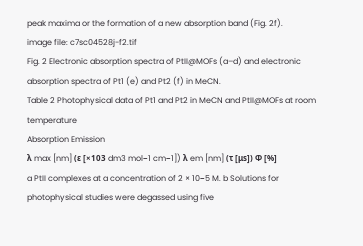peak maxima or the formation of a new absorption band (Fig. 2f).
image file: c7sc04528j-f2.tif
Fig. 2 Electronic absorption spectra of PtII@MOFs (a–d) and electronic absorption spectra of Pt1 (e) and Pt2 (f) in MeCN.
Table 2 Photophysical data of Pt1 and Pt2 in MeCN and PtII@MOFs at room temperature
Absorption Emission
λ max [nm] (ε [×103 dm3 mol−1 cm−1]) λ em [nm] (τ [μs]) Φ [%]
a PtII complexes at a concentration of 2 × 10−5 M. b Solutions for photophysical studies were degassed using five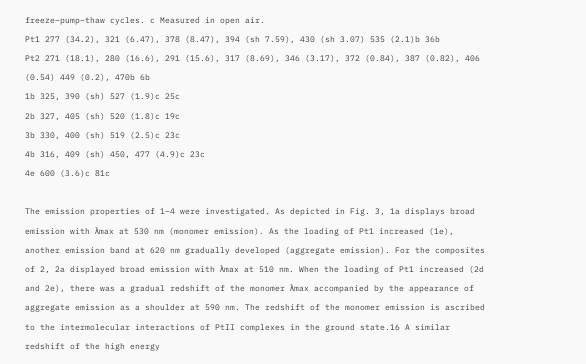freeze–pump–thaw cycles. c Measured in open air.
Pt1 277 (34.2), 321 (6.47), 378 (8.47), 394 (sh 7.59), 430 (sh 3.07) 535 (2.1)b 36b
Pt2 271 (18.1), 280 (16.6), 291 (15.6), 317 (8.69), 346 (3.17), 372 (0.84), 387 (0.82), 406 (0.54) 449 (0.2), 470b 6b
1b 325, 390 (sh) 527 (1.9)c 25c
2b 327, 405 (sh) 520 (1.8)c 19c
3b 330, 400 (sh) 519 (2.5)c 23c
4b 316, 409 (sh) 450, 477 (4.9)c 23c
4e 600 (3.6)c 81c

The emission properties of 1–4 were investigated. As depicted in Fig. 3, 1a displays broad emission with λmax at 530 nm (monomer emission). As the loading of Pt1 increased (1e), another emission band at 620 nm gradually developed (aggregate emission). For the composites of 2, 2a displayed broad emission with λmax at 510 nm. When the loading of Pt1 increased (2d and 2e), there was a gradual redshift of the monomer λmax accompanied by the appearance of aggregate emission as a shoulder at 590 nm. The redshift of the monomer emission is ascribed to the intermolecular interactions of PtII complexes in the ground state.16 A similar redshift of the high energy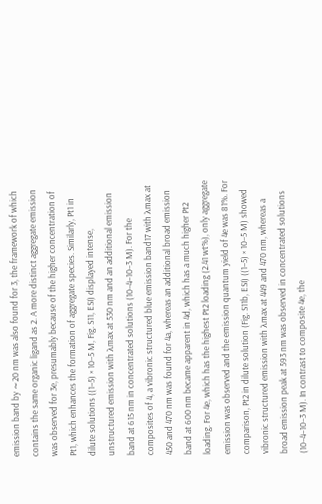emission band by ∼20 nm was also found for 3, the framework of which contains the same organic ligand as 2. A more distinct aggregate emission was observed for 3e, presumably because of the higher concentration of Pt1, which enhances the formation of aggregate species. Similarly, Pt1 in dilute solutions ((1–5) × 10−5 M, Fig. S11, ESI) displayed intense, unstructured emission with λmax at 530 nm and an additional emission band at 615 nm in concentrated solutions (10−4–10−3 M). For the composites of 4, a vibronic structured blue emission band17 with λmax at 450 and 470 nm was found for 4a, whereas an additional broad emission band at 600 nm became apparent in 4d, which has a much higher Pt2 loading. For 4e, which has the highest Pt2 loading (2.41 wt%), only aggregate emission was observed and the emission quantum yield of 4e was 81%. For comparison, Pt2 in dilute solution (Fig. S11b, ESI) ((1–5) × 10−5 M) showed vibronic structured emission with λmax at 449 and 470 nm, whereas a broad emission peak at 593 nm was observed in concentrated solutions (10−4–10−3 M). In contrast to composite 4e, the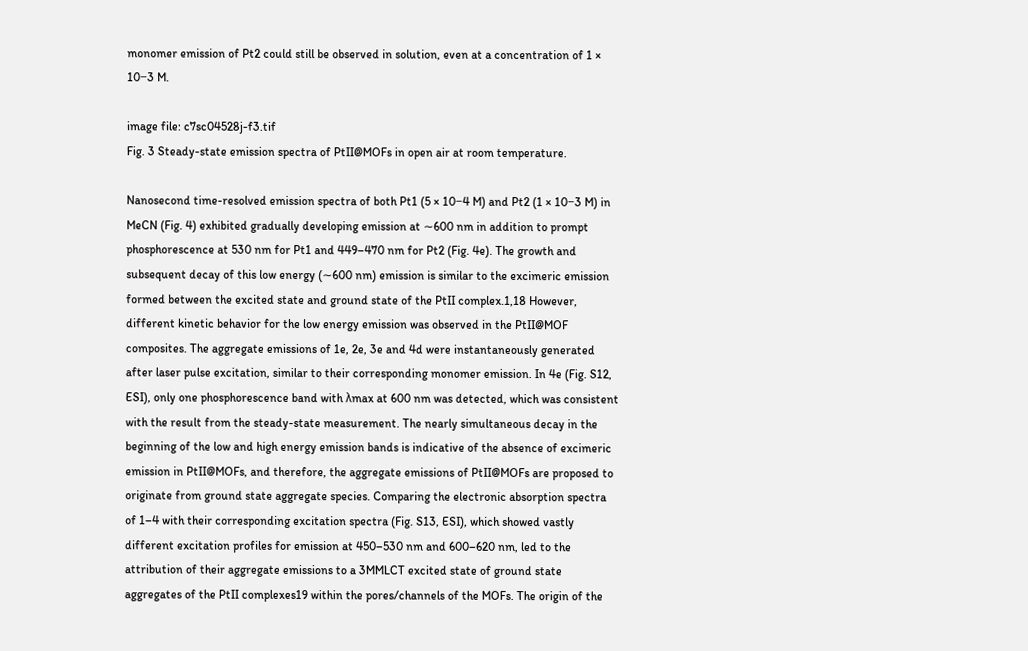monomer emission of Pt2 could still be observed in solution, even at a concentration of 1 × 10−3 M.

image file: c7sc04528j-f3.tif
Fig. 3 Steady-state emission spectra of PtII@MOFs in open air at room temperature.

Nanosecond time-resolved emission spectra of both Pt1 (5 × 10−4 M) and Pt2 (1 × 10−3 M) in MeCN (Fig. 4) exhibited gradually developing emission at ∼600 nm in addition to prompt phosphorescence at 530 nm for Pt1 and 449–470 nm for Pt2 (Fig. 4e). The growth and subsequent decay of this low energy (∼600 nm) emission is similar to the excimeric emission formed between the excited state and ground state of the PtII complex.1,18 However, different kinetic behavior for the low energy emission was observed in the PtII@MOF composites. The aggregate emissions of 1e, 2e, 3e and 4d were instantaneously generated after laser pulse excitation, similar to their corresponding monomer emission. In 4e (Fig. S12, ESI), only one phosphorescence band with λmax at 600 nm was detected, which was consistent with the result from the steady-state measurement. The nearly simultaneous decay in the beginning of the low and high energy emission bands is indicative of the absence of excimeric emission in PtII@MOFs, and therefore, the aggregate emissions of PtII@MOFs are proposed to originate from ground state aggregate species. Comparing the electronic absorption spectra of 1–4 with their corresponding excitation spectra (Fig. S13, ESI), which showed vastly different excitation profiles for emission at 450–530 nm and 600–620 nm, led to the attribution of their aggregate emissions to a 3MMLCT excited state of ground state aggregates of the PtII complexes19 within the pores/channels of the MOFs. The origin of the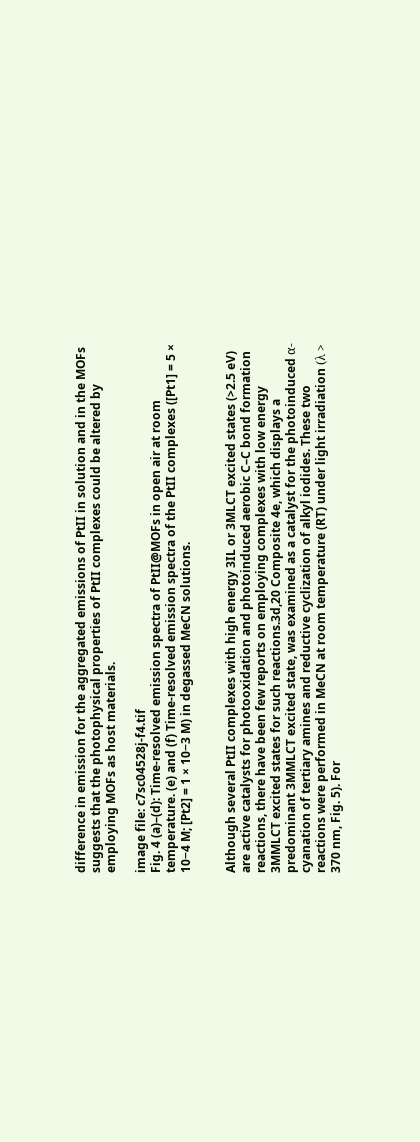difference in emission for the aggregated emissions of PtII in solution and in the MOFs suggests that the photophysical properties of PtII complexes could be altered by employing MOFs as host materials.

image file: c7sc04528j-f4.tif
Fig. 4 (a)–(d): Time-resolved emission spectra of PtII@MOFs in open air at room temperature. (e) and (f) Time-resolved emission spectra of the PtII complexes ([Pt1] = 5 × 10−4 M; [Pt2] = 1 × 10−3 M) in degassed MeCN solutions.


Although several PtII complexes with high energy 3IL or 3MLCT excited states (>2.5 eV) are active catalysts for photooxidation and photoinduced aerobic C–C bond formation reactions, there have been few reports on employing complexes with low energy 3MMLCT excited states for such reactions.3d,20 Composite 4e, which displays a predominant 3MMLCT excited state, was examined as a catalyst for the photoinduced α-cyanation of tertiary amines and reductive cyclization of alkyl iodides. These two reactions were performed in MeCN at room temperature (RT) under light irradiation (λ > 370 nm, Fig. 5). For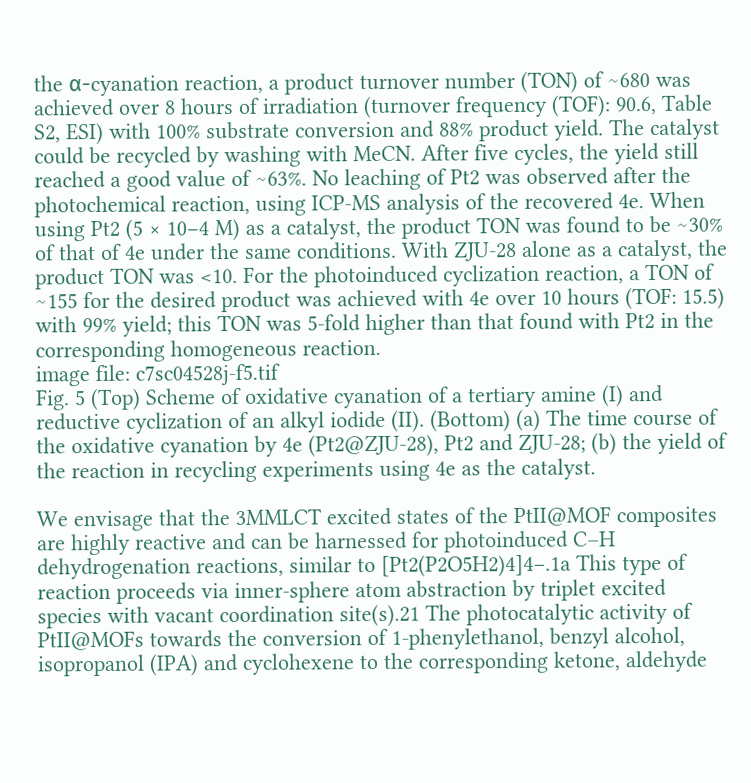the α-cyanation reaction, a product turnover number (TON) of ∼680 was achieved over 8 hours of irradiation (turnover frequency (TOF): 90.6, Table S2, ESI) with 100% substrate conversion and 88% product yield. The catalyst could be recycled by washing with MeCN. After five cycles, the yield still reached a good value of ∼63%. No leaching of Pt2 was observed after the photochemical reaction, using ICP-MS analysis of the recovered 4e. When using Pt2 (5 × 10−4 M) as a catalyst, the product TON was found to be ∼30% of that of 4e under the same conditions. With ZJU-28 alone as a catalyst, the product TON was <10. For the photoinduced cyclization reaction, a TON of ∼155 for the desired product was achieved with 4e over 10 hours (TOF: 15.5) with 99% yield; this TON was 5-fold higher than that found with Pt2 in the corresponding homogeneous reaction.
image file: c7sc04528j-f5.tif
Fig. 5 (Top) Scheme of oxidative cyanation of a tertiary amine (I) and reductive cyclization of an alkyl iodide (II). (Bottom) (a) The time course of the oxidative cyanation by 4e (Pt2@ZJU-28), Pt2 and ZJU-28; (b) the yield of the reaction in recycling experiments using 4e as the catalyst.

We envisage that the 3MMLCT excited states of the PtII@MOF composites are highly reactive and can be harnessed for photoinduced C–H dehydrogenation reactions, similar to [Pt2(P2O5H2)4]4−.1a This type of reaction proceeds via inner-sphere atom abstraction by triplet excited species with vacant coordination site(s).21 The photocatalytic activity of PtII@MOFs towards the conversion of 1-phenylethanol, benzyl alcohol, isopropanol (IPA) and cyclohexene to the corresponding ketone, aldehyde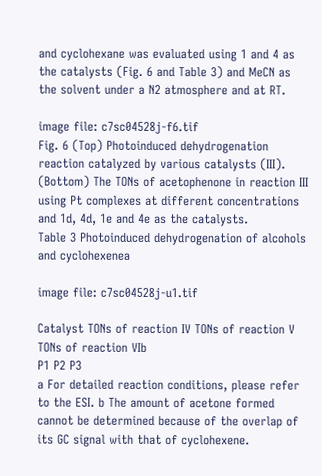and cyclohexane was evaluated using 1 and 4 as the catalysts (Fig. 6 and Table 3) and MeCN as the solvent under a N2 atmosphere and at RT.

image file: c7sc04528j-f6.tif
Fig. 6 (Top) Photoinduced dehydrogenation reaction catalyzed by various catalysts (III). (Bottom) The TONs of acetophenone in reaction III using Pt complexes at different concentrations and 1d, 4d, 1e and 4e as the catalysts.
Table 3 Photoinduced dehydrogenation of alcohols and cyclohexenea

image file: c7sc04528j-u1.tif

Catalyst TONs of reaction IV TONs of reaction V TONs of reaction VIb
P1 P2 P3
a For detailed reaction conditions, please refer to the ESI. b The amount of acetone formed cannot be determined because of the overlap of its GC signal with that of cyclohexene.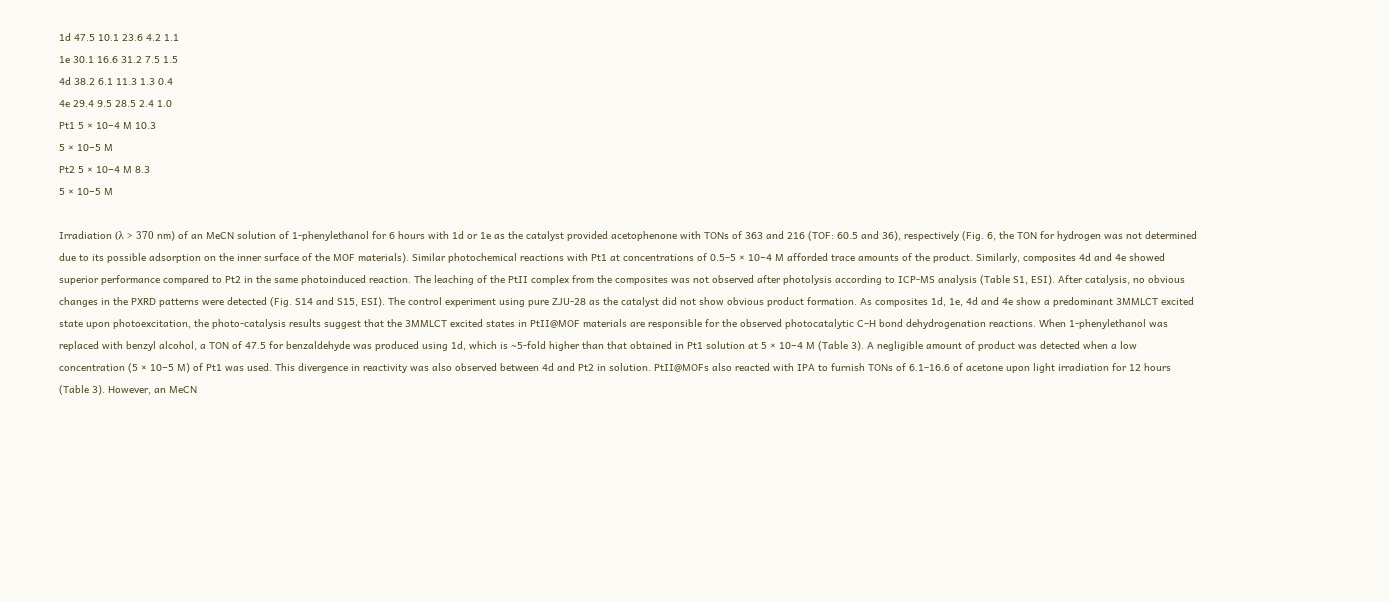1d 47.5 10.1 23.6 4.2 1.1
1e 30.1 16.6 31.2 7.5 1.5
4d 38.2 6.1 11.3 1.3 0.4
4e 29.4 9.5 28.5 2.4 1.0
Pt1 5 × 10−4 M 10.3
5 × 10−5 M
Pt2 5 × 10−4 M 8.3
5 × 10−5 M

Irradiation (λ > 370 nm) of an MeCN solution of 1-phenylethanol for 6 hours with 1d or 1e as the catalyst provided acetophenone with TONs of 363 and 216 (TOF: 60.5 and 36), respectively (Fig. 6, the TON for hydrogen was not determined due to its possible adsorption on the inner surface of the MOF materials). Similar photochemical reactions with Pt1 at concentrations of 0.5–5 × 10−4 M afforded trace amounts of the product. Similarly, composites 4d and 4e showed superior performance compared to Pt2 in the same photoinduced reaction. The leaching of the PtII complex from the composites was not observed after photolysis according to ICP-MS analysis (Table S1, ESI). After catalysis, no obvious changes in the PXRD patterns were detected (Fig. S14 and S15, ESI). The control experiment using pure ZJU-28 as the catalyst did not show obvious product formation. As composites 1d, 1e, 4d and 4e show a predominant 3MMLCT excited state upon photoexcitation, the photo-catalysis results suggest that the 3MMLCT excited states in PtII@MOF materials are responsible for the observed photocatalytic C–H bond dehydrogenation reactions. When 1-phenylethanol was replaced with benzyl alcohol, a TON of 47.5 for benzaldehyde was produced using 1d, which is ∼5-fold higher than that obtained in Pt1 solution at 5 × 10−4 M (Table 3). A negligible amount of product was detected when a low concentration (5 × 10−5 M) of Pt1 was used. This divergence in reactivity was also observed between 4d and Pt2 in solution. PtII@MOFs also reacted with IPA to furnish TONs of 6.1–16.6 of acetone upon light irradiation for 12 hours (Table 3). However, an MeCN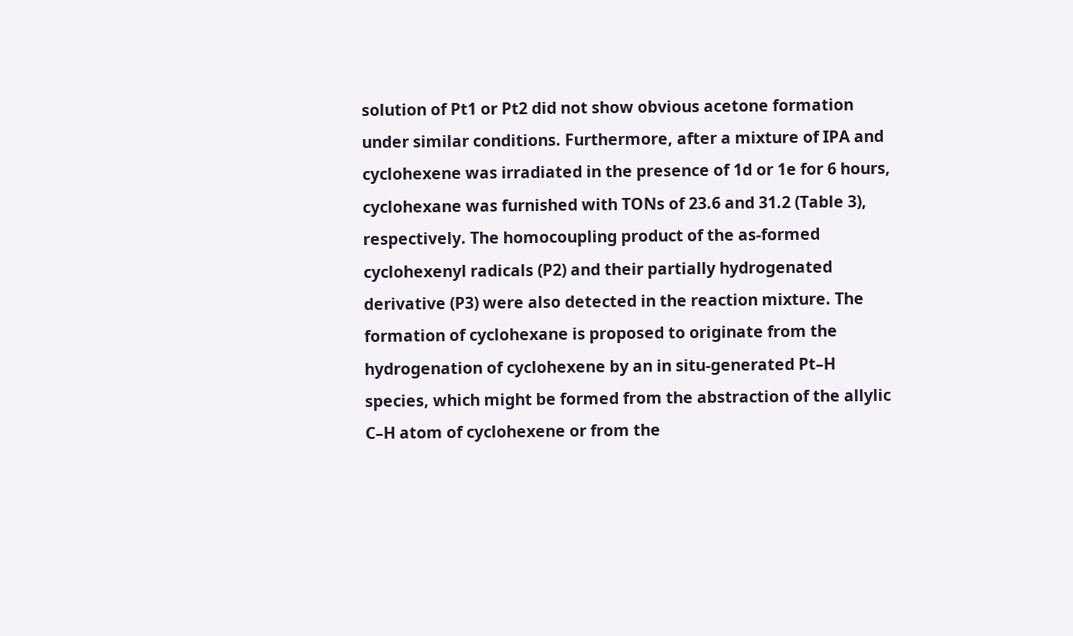solution of Pt1 or Pt2 did not show obvious acetone formation under similar conditions. Furthermore, after a mixture of IPA and cyclohexene was irradiated in the presence of 1d or 1e for 6 hours, cyclohexane was furnished with TONs of 23.6 and 31.2 (Table 3), respectively. The homocoupling product of the as-formed cyclohexenyl radicals (P2) and their partially hydrogenated derivative (P3) were also detected in the reaction mixture. The formation of cyclohexane is proposed to originate from the hydrogenation of cyclohexene by an in situ-generated Pt–H species, which might be formed from the abstraction of the allylic C–H atom of cyclohexene or from the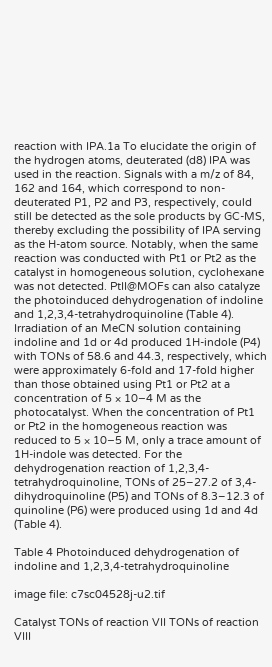reaction with IPA.1a To elucidate the origin of the hydrogen atoms, deuterated (d8) IPA was used in the reaction. Signals with a m/z of 84, 162 and 164, which correspond to non-deuterated P1, P2 and P3, respectively, could still be detected as the sole products by GC-MS, thereby excluding the possibility of IPA serving as the H-atom source. Notably, when the same reaction was conducted with Pt1 or Pt2 as the catalyst in homogeneous solution, cyclohexane was not detected. PtII@MOFs can also catalyze the photoinduced dehydrogenation of indoline and 1,2,3,4-tetrahydroquinoline (Table 4). Irradiation of an MeCN solution containing indoline and 1d or 4d produced 1H-indole (P4) with TONs of 58.6 and 44.3, respectively, which were approximately 6-fold and 17-fold higher than those obtained using Pt1 or Pt2 at a concentration of 5 × 10−4 M as the photocatalyst. When the concentration of Pt1 or Pt2 in the homogeneous reaction was reduced to 5 × 10−5 M, only a trace amount of 1H-indole was detected. For the dehydrogenation reaction of 1,2,3,4-tetrahydroquinoline, TONs of 25–27.2 of 3,4-dihydroquinoline (P5) and TONs of 8.3–12.3 of quinoline (P6) were produced using 1d and 4d (Table 4).

Table 4 Photoinduced dehydrogenation of indoline and 1,2,3,4-tetrahydroquinoline

image file: c7sc04528j-u2.tif

Catalyst TONs of reaction VII TONs of reaction VIII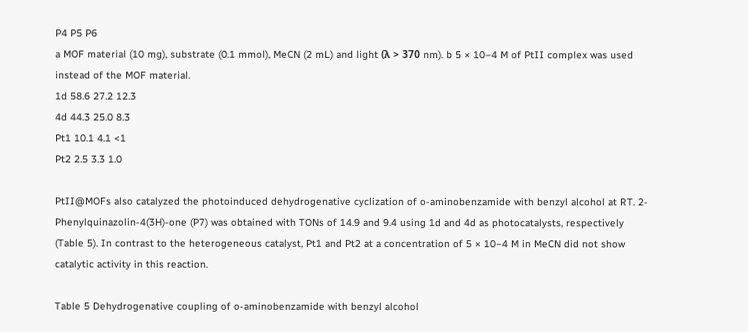P4 P5 P6
a MOF material (10 mg), substrate (0.1 mmol), MeCN (2 mL) and light (λ > 370 nm). b 5 × 10−4 M of PtII complex was used instead of the MOF material.
1d 58.6 27.2 12.3
4d 44.3 25.0 8.3
Pt1 10.1 4.1 <1
Pt2 2.5 3.3 1.0

PtII@MOFs also catalyzed the photoinduced dehydrogenative cyclization of o-aminobenzamide with benzyl alcohol at RT. 2-Phenylquinazolin-4(3H)-one (P7) was obtained with TONs of 14.9 and 9.4 using 1d and 4d as photocatalysts, respectively (Table 5). In contrast to the heterogeneous catalyst, Pt1 and Pt2 at a concentration of 5 × 10−4 M in MeCN did not show catalytic activity in this reaction.

Table 5 Dehydrogenative coupling of o-aminobenzamide with benzyl alcohol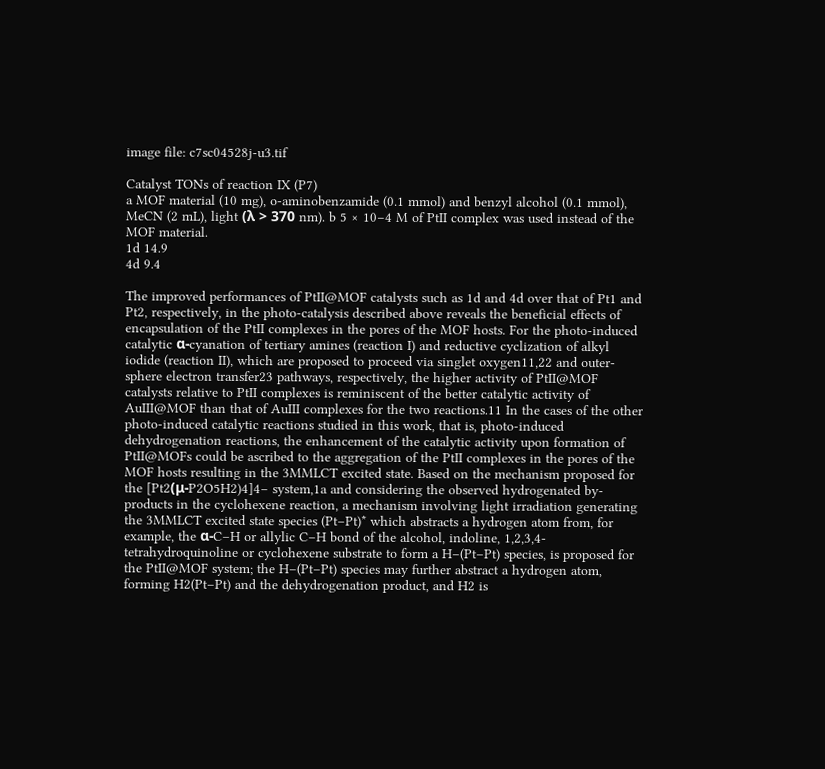image file: c7sc04528j-u3.tif

Catalyst TONs of reaction IX (P7)
a MOF material (10 mg), o-aminobenzamide (0.1 mmol) and benzyl alcohol (0.1 mmol), MeCN (2 mL), light (λ > 370 nm). b 5 × 10−4 M of PtII complex was used instead of the MOF material.
1d 14.9
4d 9.4

The improved performances of PtII@MOF catalysts such as 1d and 4d over that of Pt1 and Pt2, respectively, in the photo-catalysis described above reveals the beneficial effects of encapsulation of the PtII complexes in the pores of the MOF hosts. For the photo-induced catalytic α-cyanation of tertiary amines (reaction I) and reductive cyclization of alkyl iodide (reaction II), which are proposed to proceed via singlet oxygen11,22 and outer-sphere electron transfer23 pathways, respectively, the higher activity of PtII@MOF catalysts relative to PtII complexes is reminiscent of the better catalytic activity of AuIII@MOF than that of AuIII complexes for the two reactions.11 In the cases of the other photo-induced catalytic reactions studied in this work, that is, photo-induced dehydrogenation reactions, the enhancement of the catalytic activity upon formation of PtII@MOFs could be ascribed to the aggregation of the PtII complexes in the pores of the MOF hosts resulting in the 3MMLCT excited state. Based on the mechanism proposed for the [Pt2(μ-P2O5H2)4]4− system,1a and considering the observed hydrogenated by-products in the cyclohexene reaction, a mechanism involving light irradiation generating the 3MMLCT excited state species (Pt–Pt)* which abstracts a hydrogen atom from, for example, the α-C–H or allylic C–H bond of the alcohol, indoline, 1,2,3,4-tetrahydroquinoline or cyclohexene substrate to form a H–(Pt–Pt) species, is proposed for the PtII@MOF system; the H–(Pt–Pt) species may further abstract a hydrogen atom, forming H2(Pt–Pt) and the dehydrogenation product, and H2 is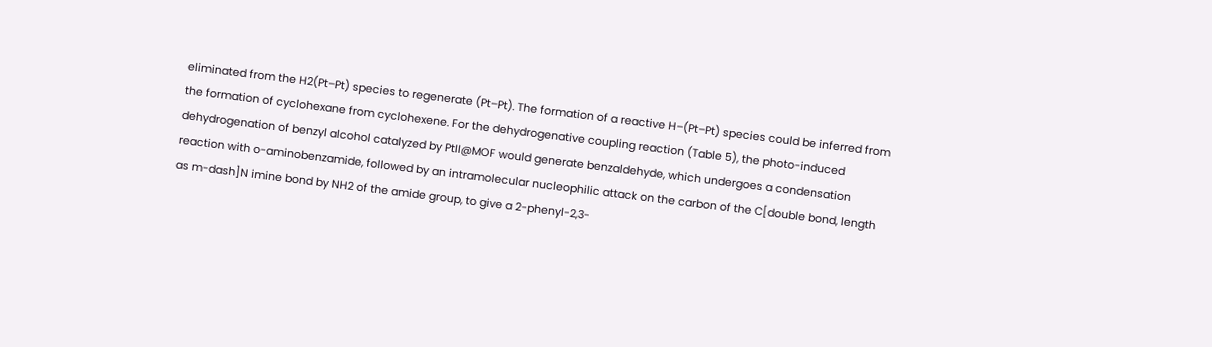eliminated from the H2(Pt–Pt) species to regenerate (Pt–Pt). The formation of a reactive H–(Pt–Pt) species could be inferred from the formation of cyclohexane from cyclohexene. For the dehydrogenative coupling reaction (Table 5), the photo-induced dehydrogenation of benzyl alcohol catalyzed by PtII@MOF would generate benzaldehyde, which undergoes a condensation reaction with o-aminobenzamide, followed by an intramolecular nucleophilic attack on the carbon of the C[double bond, length as m-dash]N imine bond by NH2 of the amide group, to give a 2-phenyl-2,3-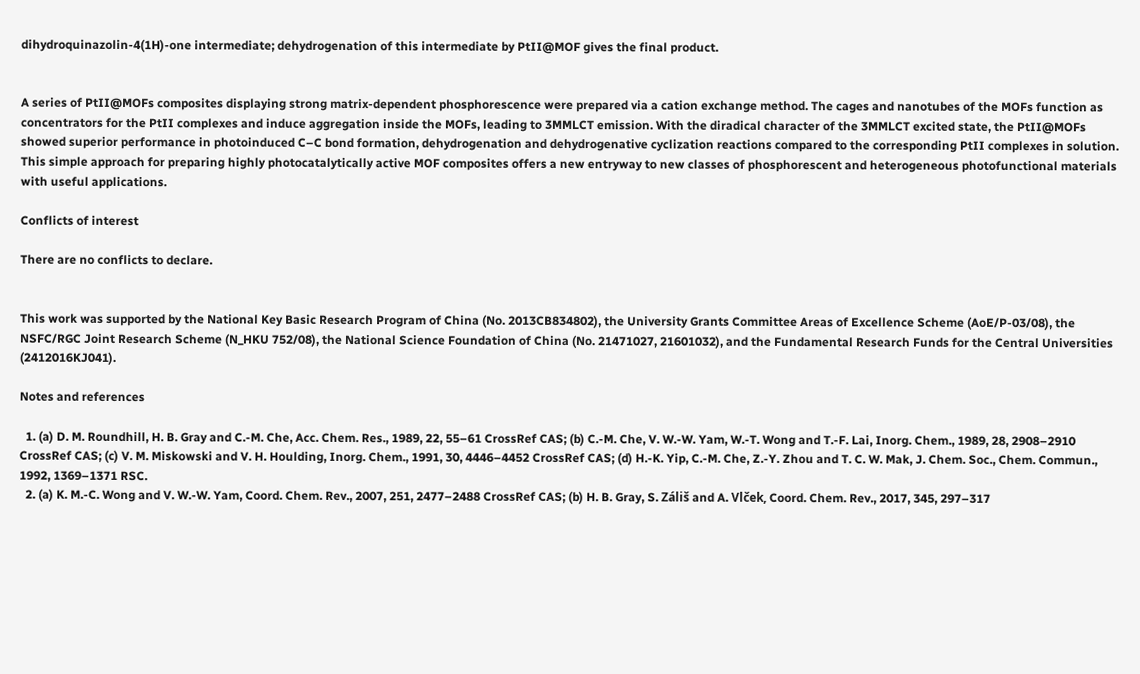dihydroquinazolin-4(1H)-one intermediate; dehydrogenation of this intermediate by PtII@MOF gives the final product.


A series of PtII@MOFs composites displaying strong matrix-dependent phosphorescence were prepared via a cation exchange method. The cages and nanotubes of the MOFs function as concentrators for the PtII complexes and induce aggregation inside the MOFs, leading to 3MMLCT emission. With the diradical character of the 3MMLCT excited state, the PtII@MOFs showed superior performance in photoinduced C–C bond formation, dehydrogenation and dehydrogenative cyclization reactions compared to the corresponding PtII complexes in solution. This simple approach for preparing highly photocatalytically active MOF composites offers a new entryway to new classes of phosphorescent and heterogeneous photofunctional materials with useful applications.

Conflicts of interest

There are no conflicts to declare.


This work was supported by the National Key Basic Research Program of China (No. 2013CB834802), the University Grants Committee Areas of Excellence Scheme (AoE/P-03/08), the NSFC/RGC Joint Research Scheme (N_HKU 752/08), the National Science Foundation of China (No. 21471027, 21601032), and the Fundamental Research Funds for the Central Universities (2412016KJ041).

Notes and references

  1. (a) D. M. Roundhill, H. B. Gray and C.-M. Che, Acc. Chem. Res., 1989, 22, 55–61 CrossRef CAS; (b) C.-M. Che, V. W.-W. Yam, W.-T. Wong and T.-F. Lai, Inorg. Chem., 1989, 28, 2908–2910 CrossRef CAS; (c) V. M. Miskowski and V. H. Houlding, Inorg. Chem., 1991, 30, 4446–4452 CrossRef CAS; (d) H.-K. Yip, C.-M. Che, Z.-Y. Zhou and T. C. W. Mak, J. Chem. Soc., Chem. Commun., 1992, 1369–1371 RSC.
  2. (a) K. M.-C. Wong and V. W.-W. Yam, Coord. Chem. Rev., 2007, 251, 2477–2488 CrossRef CAS; (b) H. B. Gray, S. Záliš and A. Vlček, Coord. Chem. Rev., 2017, 345, 297–317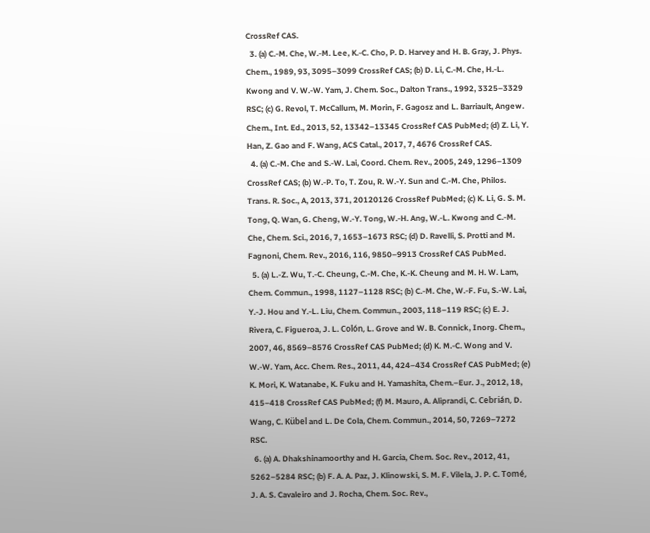CrossRef CAS.
  3. (a) C.-M. Che, W.-M. Lee, K.-C. Cho, P. D. Harvey and H. B. Gray, J. Phys. Chem., 1989, 93, 3095–3099 CrossRef CAS; (b) D. Li, C.-M. Che, H.-L. Kwong and V. W.-W. Yam, J. Chem. Soc., Dalton Trans., 1992, 3325–3329 RSC; (c) G. Revol, T. McCallum, M. Morin, F. Gagosz and L. Barriault, Angew. Chem., Int. Ed., 2013, 52, 13342–13345 CrossRef CAS PubMed; (d) Z. Li, Y. Han, Z. Gao and F. Wang, ACS Catal., 2017, 7, 4676 CrossRef CAS.
  4. (a) C.-M. Che and S.-W. Lai, Coord. Chem. Rev., 2005, 249, 1296–1309 CrossRef CAS; (b) W.-P. To, T. Zou, R. W.-Y. Sun and C.-M. Che, Philos. Trans. R. Soc., A, 2013, 371, 20120126 CrossRef PubMed; (c) K. Li, G. S. M. Tong, Q. Wan, G. Cheng, W.-Y. Tong, W.-H. Ang, W.-L. Kwong and C.-M. Che, Chem. Sci., 2016, 7, 1653–1673 RSC; (d) D. Ravelli, S. Protti and M. Fagnoni, Chem. Rev., 2016, 116, 9850–9913 CrossRef CAS PubMed.
  5. (a) L.-Z. Wu, T.-C. Cheung, C.-M. Che, K.-K. Cheung and M. H. W. Lam, Chem. Commun., 1998, 1127–1128 RSC; (b) C.-M. Che, W.-F. Fu, S.-W. Lai, Y.-J. Hou and Y.-L. Liu, Chem. Commun., 2003, 118–119 RSC; (c) E. J. Rivera, C. Figueroa, J. L. Colón, L. Grove and W. B. Connick, Inorg. Chem., 2007, 46, 8569–8576 CrossRef CAS PubMed; (d) K. M.-C. Wong and V. W.-W. Yam, Acc. Chem. Res., 2011, 44, 424–434 CrossRef CAS PubMed; (e) K. Mori, K. Watanabe, K. Fuku and H. Yamashita, Chem.–Eur. J., 2012, 18, 415–418 CrossRef CAS PubMed; (f) M. Mauro, A. Aliprandi, C. Cebrián, D. Wang, C. Kübel and L. De Cola, Chem. Commun., 2014, 50, 7269–7272 RSC.
  6. (a) A. Dhakshinamoorthy and H. Garcia, Chem. Soc. Rev., 2012, 41, 5262–5284 RSC; (b) F. A. A. Paz, J. Klinowski, S. M. F. Vilela, J. P. C. Tomé, J. A. S. Cavaleiro and J. Rocha, Chem. Soc. Rev.,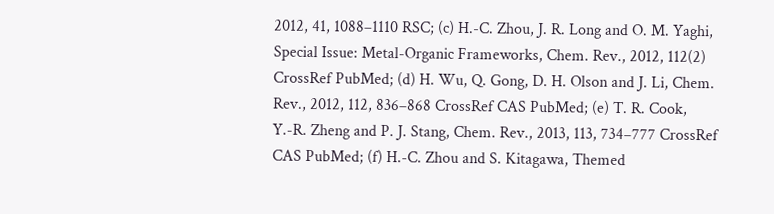2012, 41, 1088–1110 RSC; (c) H.-C. Zhou, J. R. Long and O. M. Yaghi, Special Issue: Metal-Organic Frameworks, Chem. Rev., 2012, 112(2) CrossRef PubMed; (d) H. Wu, Q. Gong, D. H. Olson and J. Li, Chem. Rev., 2012, 112, 836–868 CrossRef CAS PubMed; (e) T. R. Cook, Y.-R. Zheng and P. J. Stang, Chem. Rev., 2013, 113, 734–777 CrossRef CAS PubMed; (f) H.-C. Zhou and S. Kitagawa, Themed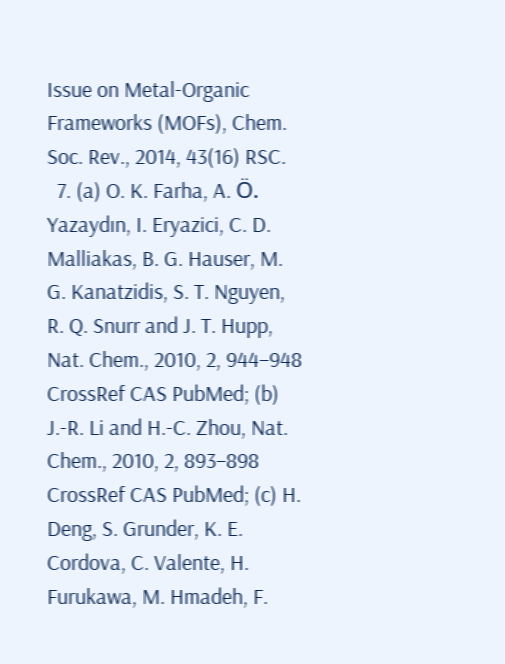Issue on Metal-Organic Frameworks (MOFs), Chem. Soc. Rev., 2014, 43(16) RSC.
  7. (a) O. K. Farha, A. Ö. Yazaydın, I. Eryazici, C. D. Malliakas, B. G. Hauser, M. G. Kanatzidis, S. T. Nguyen, R. Q. Snurr and J. T. Hupp, Nat. Chem., 2010, 2, 944–948 CrossRef CAS PubMed; (b) J.-R. Li and H.-C. Zhou, Nat. Chem., 2010, 2, 893–898 CrossRef CAS PubMed; (c) H. Deng, S. Grunder, K. E. Cordova, C. Valente, H. Furukawa, M. Hmadeh, F.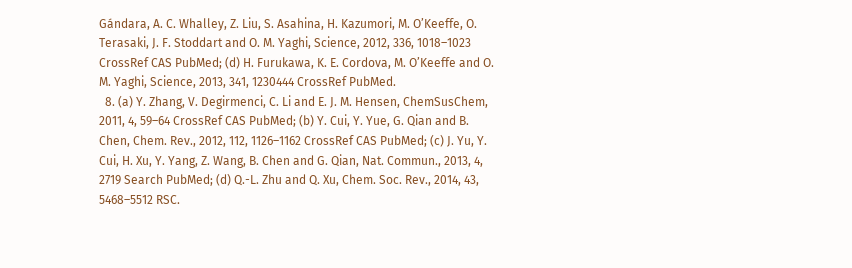Gándara, A. C. Whalley, Z. Liu, S. Asahina, H. Kazumori, M. O’Keeffe, O. Terasaki, J. F. Stoddart and O. M. Yaghi, Science, 2012, 336, 1018–1023 CrossRef CAS PubMed; (d) H. Furukawa, K. E. Cordova, M. O’Keeffe and O. M. Yaghi, Science, 2013, 341, 1230444 CrossRef PubMed.
  8. (a) Y. Zhang, V. Degirmenci, C. Li and E. J. M. Hensen, ChemSusChem, 2011, 4, 59–64 CrossRef CAS PubMed; (b) Y. Cui, Y. Yue, G. Qian and B. Chen, Chem. Rev., 2012, 112, 1126–1162 CrossRef CAS PubMed; (c) J. Yu, Y. Cui, H. Xu, Y. Yang, Z. Wang, B. Chen and G. Qian, Nat. Commun., 2013, 4, 2719 Search PubMed; (d) Q.-L. Zhu and Q. Xu, Chem. Soc. Rev., 2014, 43, 5468–5512 RSC.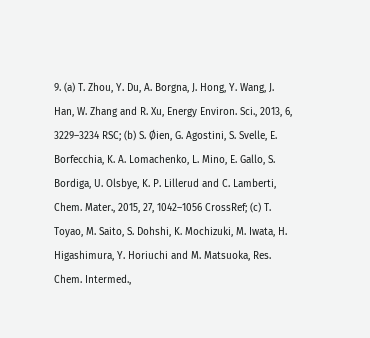9. (a) T. Zhou, Y. Du, A. Borgna, J. Hong, Y. Wang, J. Han, W. Zhang and R. Xu, Energy Environ. Sci., 2013, 6, 3229–3234 RSC; (b) S. Øien, G. Agostini, S. Svelle, E. Borfecchia, K. A. Lomachenko, L. Mino, E. Gallo, S. Bordiga, U. Olsbye, K. P. Lillerud and C. Lamberti, Chem. Mater., 2015, 27, 1042–1056 CrossRef; (c) T. Toyao, M. Saito, S. Dohshi, K. Mochizuki, M. Iwata, H. Higashimura, Y. Horiuchi and M. Matsuoka, Res. Chem. Intermed.,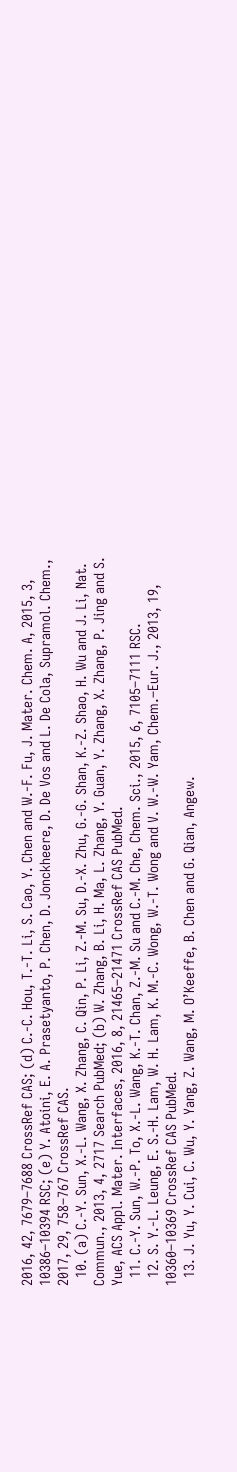2016, 42, 7679–7688 CrossRef CAS; (d) C.-C. Hou, T.-T. Li, S. Cao, Y. Chen and W.-F. Fu, J. Mater. Chem. A, 2015, 3, 10386–10394 RSC; (e) Y. Atoini, E. A. Prasetyanto, P. Chen, D. Jonckheere, D. De Vos and L. De Cola, Supramol. Chem., 2017, 29, 758–767 CrossRef CAS.
  10. (a) C.-Y. Sun, X.-L. Wang, X. Zhang, C. Qin, P. Li, Z.-M. Su, D.-X. Zhu, G.-G. Shan, K.-Z. Shao, H. Wu and J. Li, Nat. Commun., 2013, 4, 2717 Search PubMed; (b) W. Zhang, B. Li, H. Ma, L. Zhang, Y. Guan, Y. Zhang, X. Zhang, P. Jing and S. Yue, ACS Appl. Mater. Interfaces, 2016, 8, 21465–21471 CrossRef CAS PubMed.
  11. C.-Y. Sun, W.-P. To, X.-L. Wang, K.-T. Chan, Z.-M. Su and C.-M. Che, Chem. Sci., 2015, 6, 7105–7111 RSC.
  12. S. Y.-L. Leung, E. S.-H. Lam, W. H. Lam, K. M.-C. Wong, W.-T. Wong and V. W.-W. Yam, Chem.–Eur. J., 2013, 19, 10360–10369 CrossRef CAS PubMed.
  13. J. Yu, Y. Cui, C. Wu, Y. Yang, Z. Wang, M. O’Keeffe, B. Chen and G. Qian, Angew.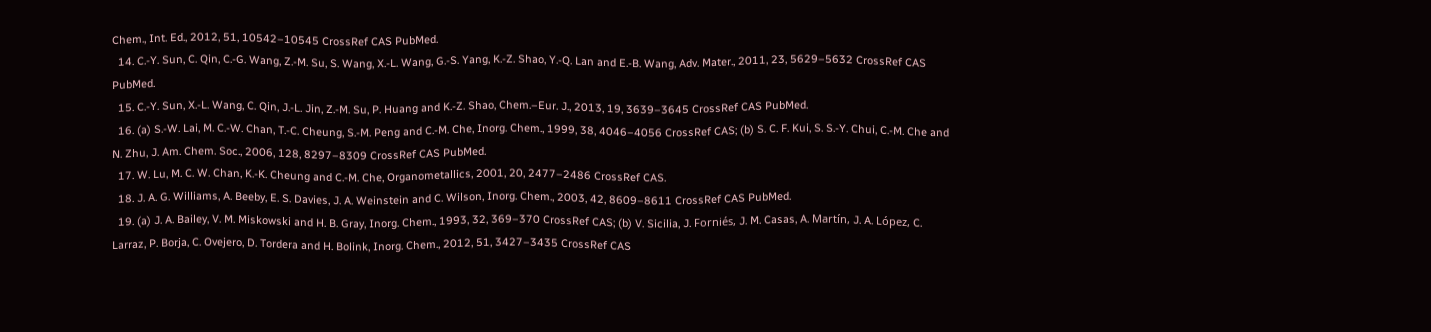Chem., Int. Ed., 2012, 51, 10542–10545 CrossRef CAS PubMed.
  14. C.-Y. Sun, C. Qin, C.-G. Wang, Z.-M. Su, S. Wang, X.-L. Wang, G.-S. Yang, K.-Z. Shao, Y.-Q. Lan and E.-B. Wang, Adv. Mater., 2011, 23, 5629–5632 CrossRef CAS PubMed.
  15. C.-Y. Sun, X.-L. Wang, C. Qin, J.-L. Jin, Z.-M. Su, P. Huang and K.-Z. Shao, Chem.–Eur. J., 2013, 19, 3639–3645 CrossRef CAS PubMed.
  16. (a) S.-W. Lai, M. C.-W. Chan, T.-C. Cheung, S.-M. Peng and C.-M. Che, Inorg. Chem., 1999, 38, 4046–4056 CrossRef CAS; (b) S. C. F. Kui, S. S.-Y. Chui, C.-M. Che and N. Zhu, J. Am. Chem. Soc., 2006, 128, 8297–8309 CrossRef CAS PubMed.
  17. W. Lu, M. C. W. Chan, K.-K. Cheung and C.-M. Che, Organometallics, 2001, 20, 2477–2486 CrossRef CAS.
  18. J. A. G. Williams, A. Beeby, E. S. Davies, J. A. Weinstein and C. Wilson, Inorg. Chem., 2003, 42, 8609–8611 CrossRef CAS PubMed.
  19. (a) J. A. Bailey, V. M. Miskowski and H. B. Gray, Inorg. Chem., 1993, 32, 369–370 CrossRef CAS; (b) V. Sicilia, J. Forniés, J. M. Casas, A. Martín, J. A. López, C. Larraz, P. Borja, C. Ovejero, D. Tordera and H. Bolink, Inorg. Chem., 2012, 51, 3427–3435 CrossRef CAS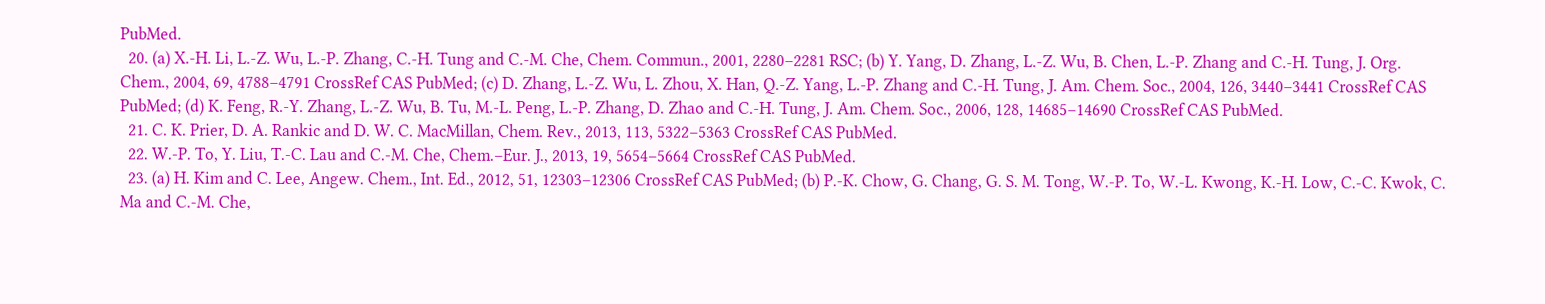PubMed.
  20. (a) X.-H. Li, L.-Z. Wu, L.-P. Zhang, C.-H. Tung and C.-M. Che, Chem. Commun., 2001, 2280–2281 RSC; (b) Y. Yang, D. Zhang, L.-Z. Wu, B. Chen, L.-P. Zhang and C.-H. Tung, J. Org. Chem., 2004, 69, 4788–4791 CrossRef CAS PubMed; (c) D. Zhang, L.-Z. Wu, L. Zhou, X. Han, Q.-Z. Yang, L.-P. Zhang and C.-H. Tung, J. Am. Chem. Soc., 2004, 126, 3440–3441 CrossRef CAS PubMed; (d) K. Feng, R.-Y. Zhang, L.-Z. Wu, B. Tu, M.-L. Peng, L.-P. Zhang, D. Zhao and C.-H. Tung, J. Am. Chem. Soc., 2006, 128, 14685–14690 CrossRef CAS PubMed.
  21. C. K. Prier, D. A. Rankic and D. W. C. MacMillan, Chem. Rev., 2013, 113, 5322–5363 CrossRef CAS PubMed.
  22. W.-P. To, Y. Liu, T.-C. Lau and C.-M. Che, Chem.–Eur. J., 2013, 19, 5654–5664 CrossRef CAS PubMed.
  23. (a) H. Kim and C. Lee, Angew. Chem., Int. Ed., 2012, 51, 12303–12306 CrossRef CAS PubMed; (b) P.-K. Chow, G. Chang, G. S. M. Tong, W.-P. To, W.-L. Kwong, K.-H. Low, C.-C. Kwok, C. Ma and C.-M. Che,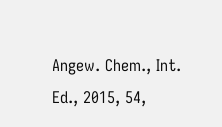Angew. Chem., Int. Ed., 2015, 54,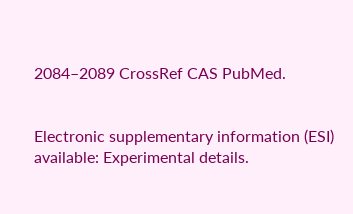2084–2089 CrossRef CAS PubMed.


Electronic supplementary information (ESI) available: Experimental details.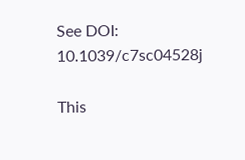See DOI: 10.1039/c7sc04528j

This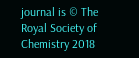journal is © The Royal Society of Chemistry 2018